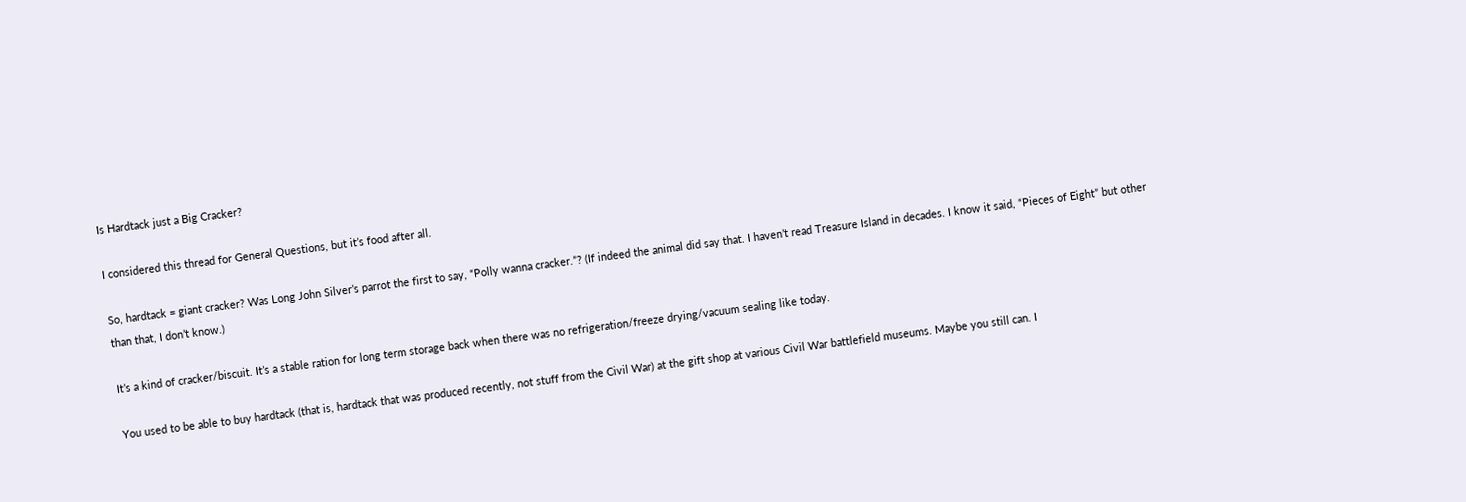Is Hardtack just a Big Cracker?

I considered this thread for General Questions, but it’s food after all.

So, hardtack = giant cracker? Was Long John Silver’s parrot the first to say, “Polly wanna cracker.”? (If indeed the animal did say that. I haven’t read Treasure Island in decades. I know it said, “Pieces of Eight” but other than that, I don’t know.)

It’s a kind of cracker/biscuit. It’s a stable ration for long term storage back when there was no refrigeration/freeze drying/vacuum sealing like today.

You used to be able to buy hardtack (that is, hardtack that was produced recently, not stuff from the Civil War) at the gift shop at various Civil War battlefield museums. Maybe you still can. I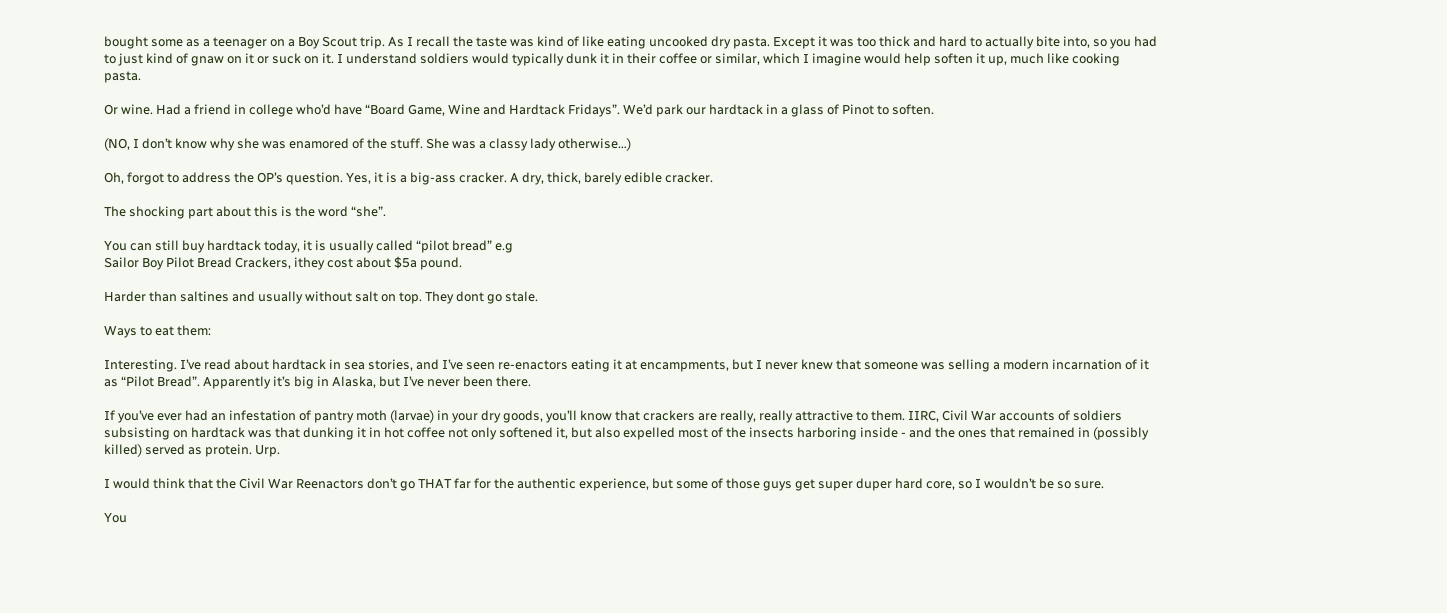bought some as a teenager on a Boy Scout trip. As I recall the taste was kind of like eating uncooked dry pasta. Except it was too thick and hard to actually bite into, so you had to just kind of gnaw on it or suck on it. I understand soldiers would typically dunk it in their coffee or similar, which I imagine would help soften it up, much like cooking pasta.

Or wine. Had a friend in college who’d have “Board Game, Wine and Hardtack Fridays”. We’d park our hardtack in a glass of Pinot to soften.

(NO, I don’t know why she was enamored of the stuff. She was a classy lady otherwise…)

Oh, forgot to address the OP’s question. Yes, it is a big-ass cracker. A dry, thick, barely edible cracker.

The shocking part about this is the word “she”.

You can still buy hardtack today, it is usually called “pilot bread” e.g
Sailor Boy Pilot Bread Crackers, ithey cost about $5a pound.

Harder than saltines and usually without salt on top. They dont go stale.

Ways to eat them:

Interesting. I’ve read about hardtack in sea stories, and I’ve seen re-enactors eating it at encampments, but I never knew that someone was selling a modern incarnation of it as “Pilot Bread”. Apparently it’s big in Alaska, but I’ve never been there.

If you’ve ever had an infestation of pantry moth (larvae) in your dry goods, you’ll know that crackers are really, really attractive to them. IIRC, Civil War accounts of soldiers subsisting on hardtack was that dunking it in hot coffee not only softened it, but also expelled most of the insects harboring inside - and the ones that remained in (possibly killed) served as protein. Urp.

I would think that the Civil War Reenactors don’t go THAT far for the authentic experience, but some of those guys get super duper hard core, so I wouldn’t be so sure.

You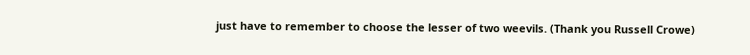just have to remember to choose the lesser of two weevils. (Thank you Russell Crowe)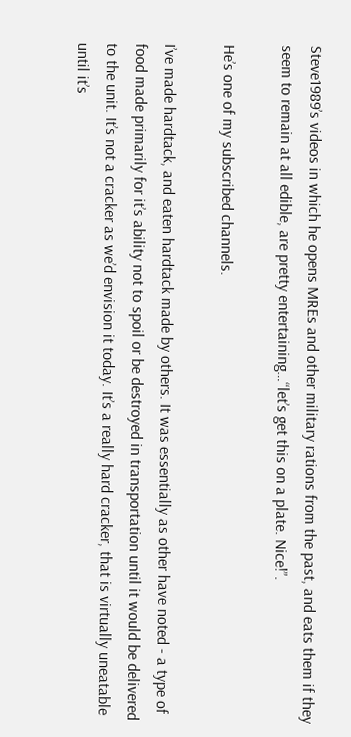Steve1989’s videos in which he opens MREs and other military rations from the past, and eats them if they seem to remain at all edible, are pretty entertaining…“let’s get this on a plate. Nice!”.

He’s one of my subscribed channels.

I’ve made hardtack, and eaten hardtack made by others. It was essentially as other have noted - a type of food made primarily for it’s ability not to spoil or be destroyed in transportation until it would be delivered to the unit. It’s not a cracker as we’d envision it today. It’s a really hard cracker, that is virtually uneatable until it’s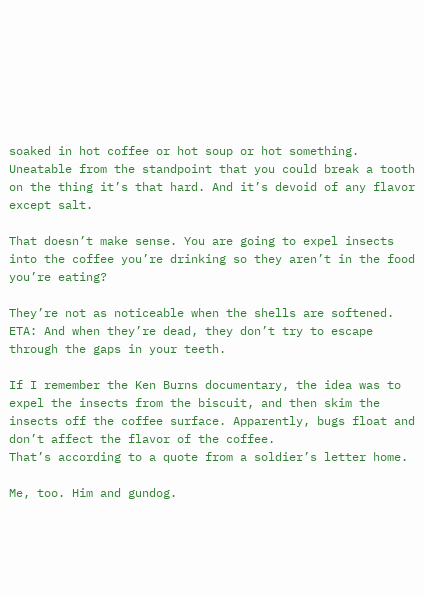soaked in hot coffee or hot soup or hot something. Uneatable from the standpoint that you could break a tooth on the thing it’s that hard. And it’s devoid of any flavor except salt.

That doesn’t make sense. You are going to expel insects into the coffee you’re drinking so they aren’t in the food you’re eating?

They’re not as noticeable when the shells are softened.
ETA: And when they’re dead, they don’t try to escape through the gaps in your teeth.

If I remember the Ken Burns documentary, the idea was to expel the insects from the biscuit, and then skim the insects off the coffee surface. Apparently, bugs float and don’t affect the flavor of the coffee.
That’s according to a quote from a soldier’s letter home.

Me, too. Him and gundog.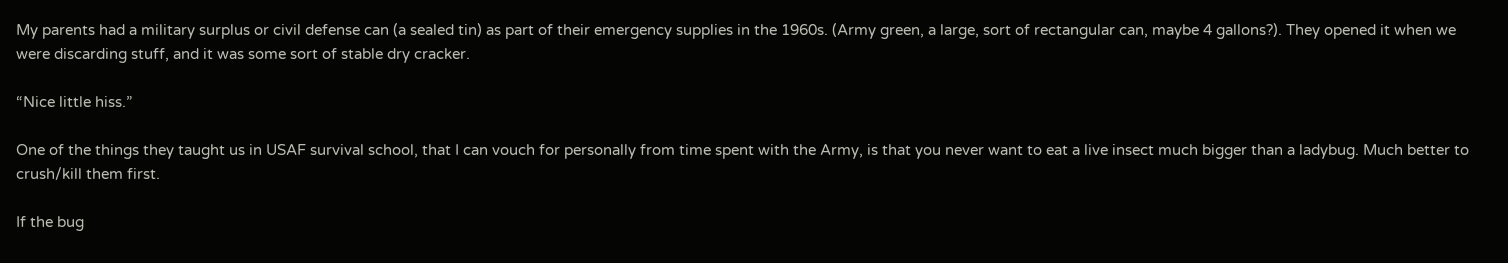My parents had a military surplus or civil defense can (a sealed tin) as part of their emergency supplies in the 1960s. (Army green, a large, sort of rectangular can, maybe 4 gallons?). They opened it when we were discarding stuff, and it was some sort of stable dry cracker.

“Nice little hiss.”

One of the things they taught us in USAF survival school, that I can vouch for personally from time spent with the Army, is that you never want to eat a live insect much bigger than a ladybug. Much better to crush/kill them first.

If the bug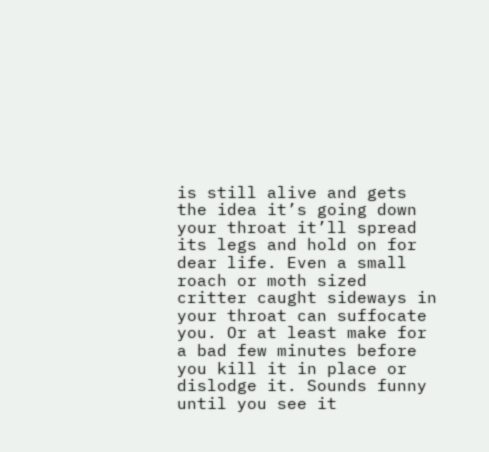is still alive and gets the idea it’s going down your throat it’ll spread its legs and hold on for dear life. Even a small roach or moth sized critter caught sideways in your throat can suffocate you. Or at least make for a bad few minutes before you kill it in place or dislodge it. Sounds funny until you see it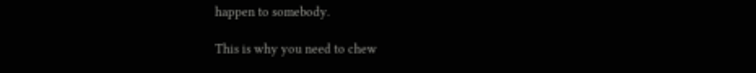happen to somebody.

This is why you need to chew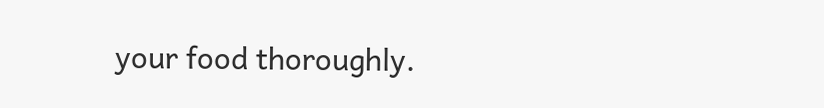your food thoroughly.